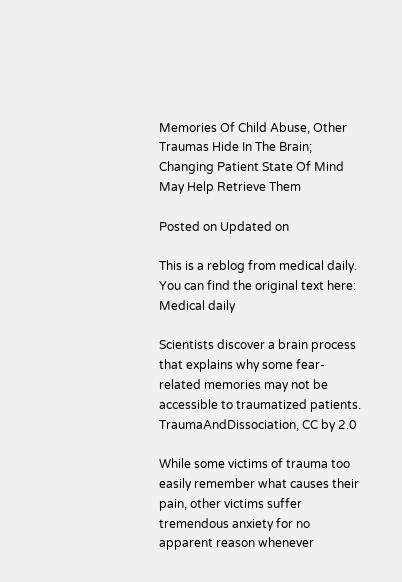Memories Of Child Abuse, Other Traumas Hide In The Brain; Changing Patient State Of Mind May Help Retrieve Them

Posted on Updated on

This is a reblog from medical daily. You can find the original text here: Medical daily

Scientists discover a brain process that explains why some fear-related memories may not be accessible to traumatized patients. TraumaAndDissociation, CC by 2.0

While some victims of trauma too easily remember what causes their pain, other victims suffer tremendous anxiety for no apparent reason whenever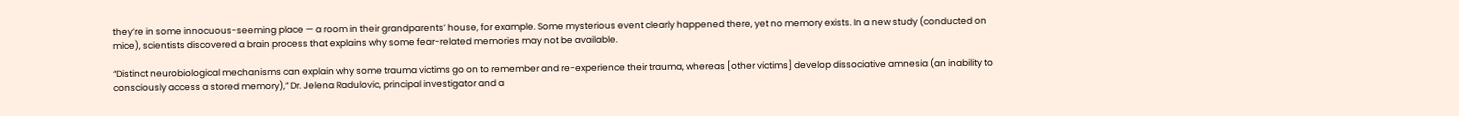they’re in some innocuous-seeming place — a room in their grandparents’ house, for example. Some mysterious event clearly happened there, yet no memory exists. In a new study (conducted on mice), scientists discovered a brain process that explains why some fear-related memories may not be available.

“Distinct neurobiological mechanisms can explain why some trauma victims go on to remember and re-experience their trauma, whereas [other victims] develop dissociative amnesia (an inability to consciously access a stored memory),” Dr. Jelena Radulovic, principal investigator and a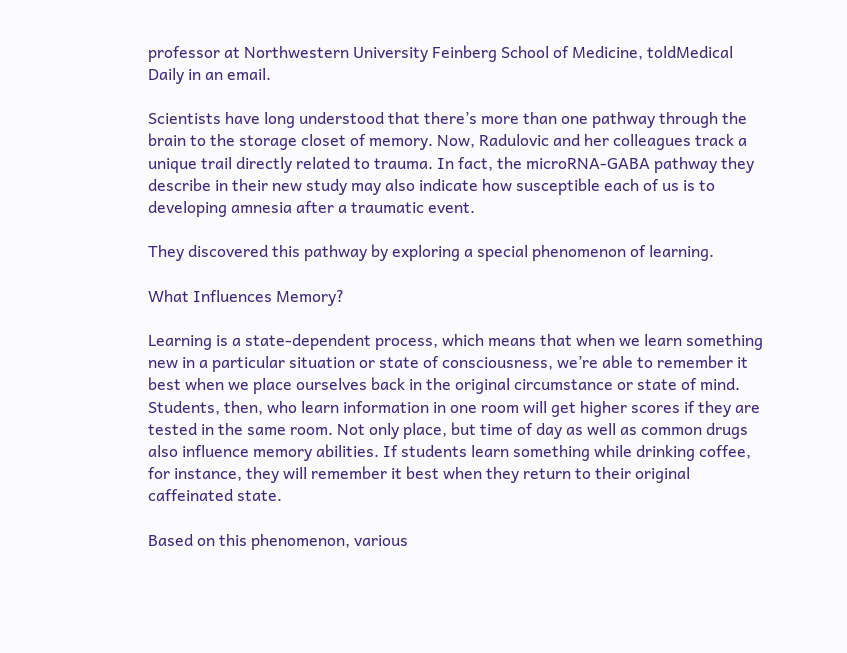professor at Northwestern University Feinberg School of Medicine, toldMedical Daily in an email.

Scientists have long understood that there’s more than one pathway through the brain to the storage closet of memory. Now, Radulovic and her colleagues track a unique trail directly related to trauma. In fact, the microRNA-GABA pathway they describe in their new study may also indicate how susceptible each of us is to developing amnesia after a traumatic event.

They discovered this pathway by exploring a special phenomenon of learning.

What Influences Memory?

Learning is a state-dependent process, which means that when we learn something new in a particular situation or state of consciousness, we’re able to remember it best when we place ourselves back in the original circumstance or state of mind. Students, then, who learn information in one room will get higher scores if they are tested in the same room. Not only place, but time of day as well as common drugs also influence memory abilities. If students learn something while drinking coffee, for instance, they will remember it best when they return to their original caffeinated state.

Based on this phenomenon, various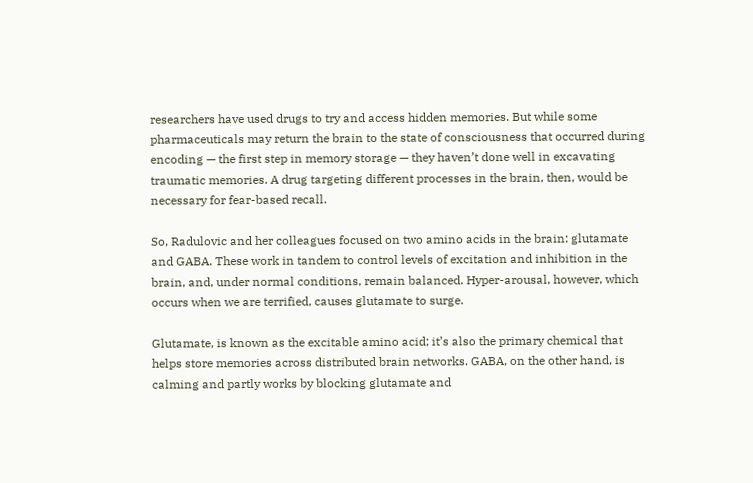researchers have used drugs to try and access hidden memories. But while some pharmaceuticals may return the brain to the state of consciousness that occurred during encoding — the first step in memory storage — they haven’t done well in excavating traumatic memories. A drug targeting different processes in the brain, then, would be necessary for fear-based recall.

So, Radulovic and her colleagues focused on two amino acids in the brain: glutamate and GABA. These work in tandem to control levels of excitation and inhibition in the brain, and, under normal conditions, remain balanced. Hyper-arousal, however, which occurs when we are terrified, causes glutamate to surge.

Glutamate, is known as the excitable amino acid; it’s also the primary chemical that helps store memories across distributed brain networks. GABA, on the other hand, is calming and partly works by blocking glutamate and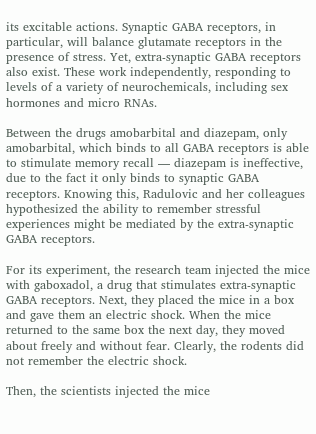its excitable actions. Synaptic GABA receptors, in particular, will balance glutamate receptors in the presence of stress. Yet, extra-synaptic GABA receptors also exist. These work independently, responding to levels of a variety of neurochemicals, including sex hormones and micro RNAs.

Between the drugs amobarbital and diazepam, only amobarbital, which binds to all GABA receptors is able to stimulate memory recall — diazepam is ineffective, due to the fact it only binds to synaptic GABA receptors. Knowing this, Radulovic and her colleagues hypothesized the ability to remember stressful experiences might be mediated by the extra-synaptic GABA receptors.

For its experiment, the research team injected the mice with gaboxadol, a drug that stimulates extra-synaptic GABA receptors. Next, they placed the mice in a box and gave them an electric shock. When the mice returned to the same box the next day, they moved about freely and without fear. Clearly, the rodents did not remember the electric shock.

Then, the scientists injected the mice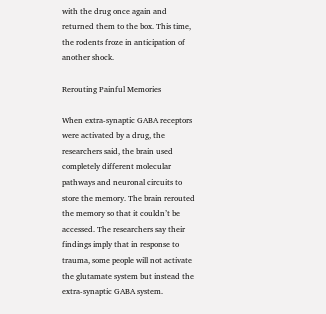with the drug once again and returned them to the box. This time, the rodents froze in anticipation of another shock.

Rerouting Painful Memories

When extra-synaptic GABA receptors were activated by a drug, the researchers said, the brain used completely different molecular pathways and neuronal circuits to store the memory. The brain rerouted the memory so that it couldn’t be accessed. The researchers say their findings imply that in response to trauma, some people will not activate the glutamate system but instead the extra-synaptic GABA system.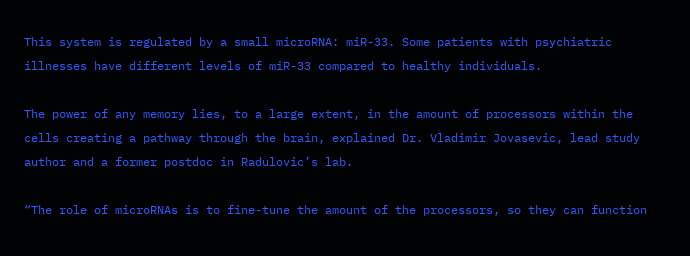This system is regulated by a small microRNA: miR-33. Some patients with psychiatric illnesses have different levels of miR-33 compared to healthy individuals.

The power of any memory lies, to a large extent, in the amount of processors within the cells creating a pathway through the brain, explained Dr. Vladimir Jovasevic, lead study author and a former postdoc in Radulovic’s lab.

“The role of microRNAs is to fine-tune the amount of the processors, so they can function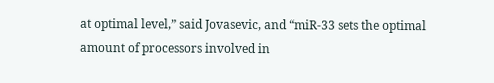at optimal level,” said Jovasevic, and “miR-33 sets the optimal amount of processors involved in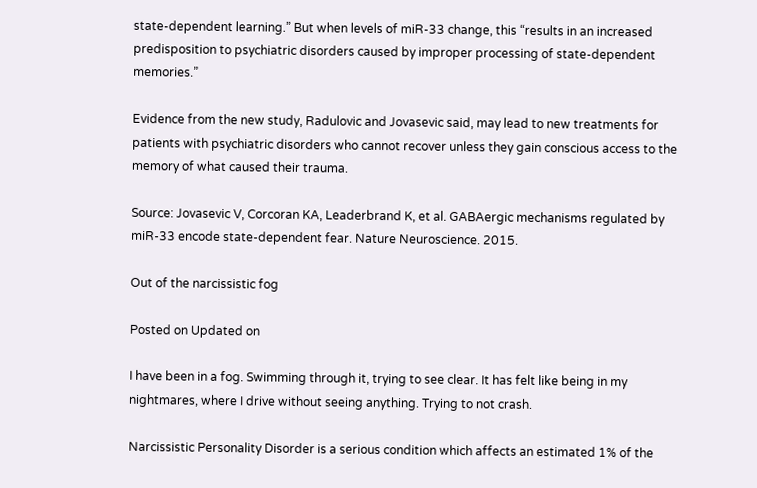state-dependent learning.” But when levels of miR-33 change, this “results in an increased predisposition to psychiatric disorders caused by improper processing of state-dependent memories.”

Evidence from the new study, Radulovic and Jovasevic said, may lead to new treatments for patients with psychiatric disorders who cannot recover unless they gain conscious access to the memory of what caused their trauma.

Source: Jovasevic V, Corcoran KA, Leaderbrand K, et al. GABAergic mechanisms regulated by miR-33 encode state-dependent fear. Nature Neuroscience. 2015.

Out of the narcissistic fog

Posted on Updated on

I have been in a fog. Swimming through it, trying to see clear. It has felt like being in my nightmares, where I drive without seeing anything. Trying to not crash.

Narcissistic Personality Disorder is a serious condition which affects an estimated 1% of the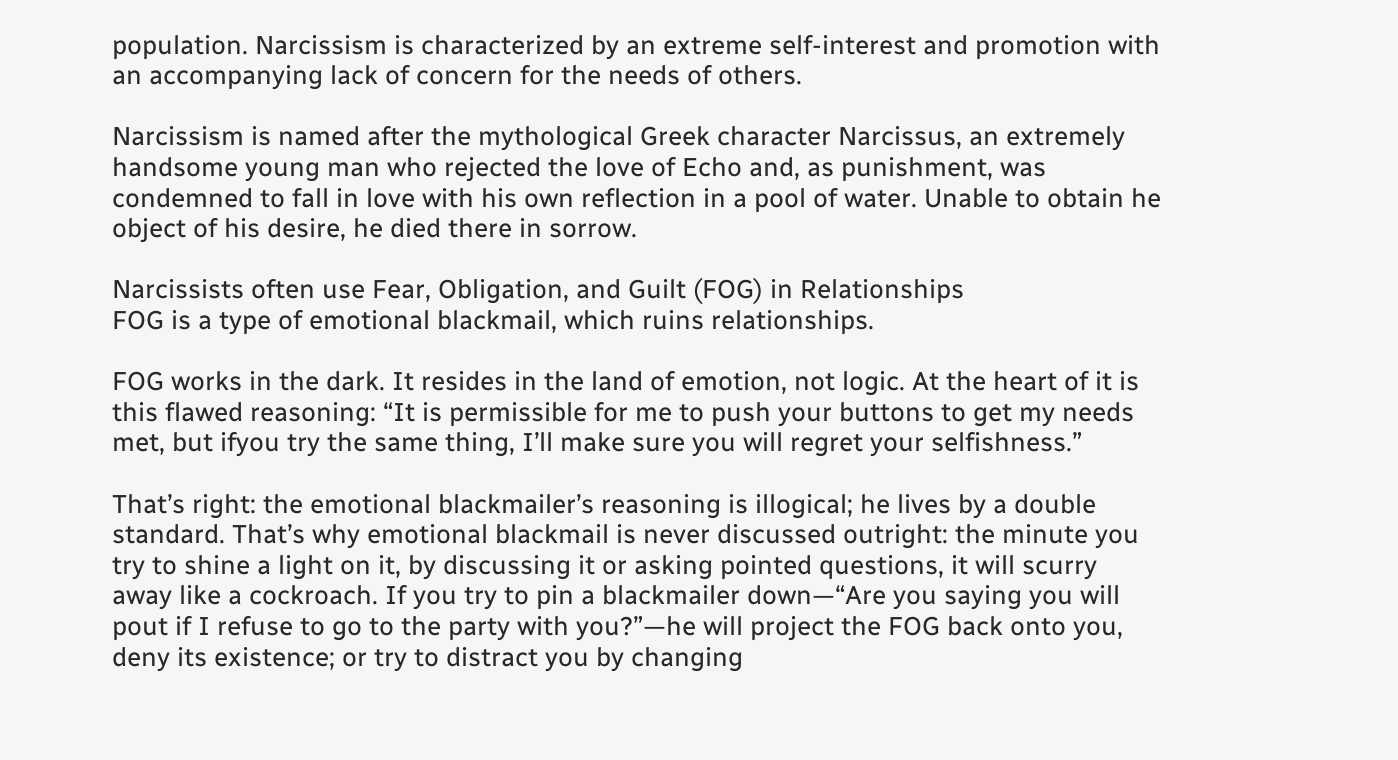population. Narcissism is characterized by an extreme self-interest and promotion with an accompanying lack of concern for the needs of others.

Narcissism is named after the mythological Greek character Narcissus, an extremely handsome young man who rejected the love of Echo and, as punishment, was condemned to fall in love with his own reflection in a pool of water. Unable to obtain he object of his desire, he died there in sorrow.

Narcissists often use Fear, Obligation, and Guilt (FOG) in Relationships
FOG is a type of emotional blackmail, which ruins relationships.

FOG works in the dark. It resides in the land of emotion, not logic. At the heart of it is this flawed reasoning: “It is permissible for me to push your buttons to get my needs met, but ifyou try the same thing, I’ll make sure you will regret your selfishness.”

That’s right: the emotional blackmailer’s reasoning is illogical; he lives by a double standard. That’s why emotional blackmail is never discussed outright: the minute you try to shine a light on it, by discussing it or asking pointed questions, it will scurry away like a cockroach. If you try to pin a blackmailer down—“Are you saying you will pout if I refuse to go to the party with you?”—he will project the FOG back onto you, deny its existence; or try to distract you by changing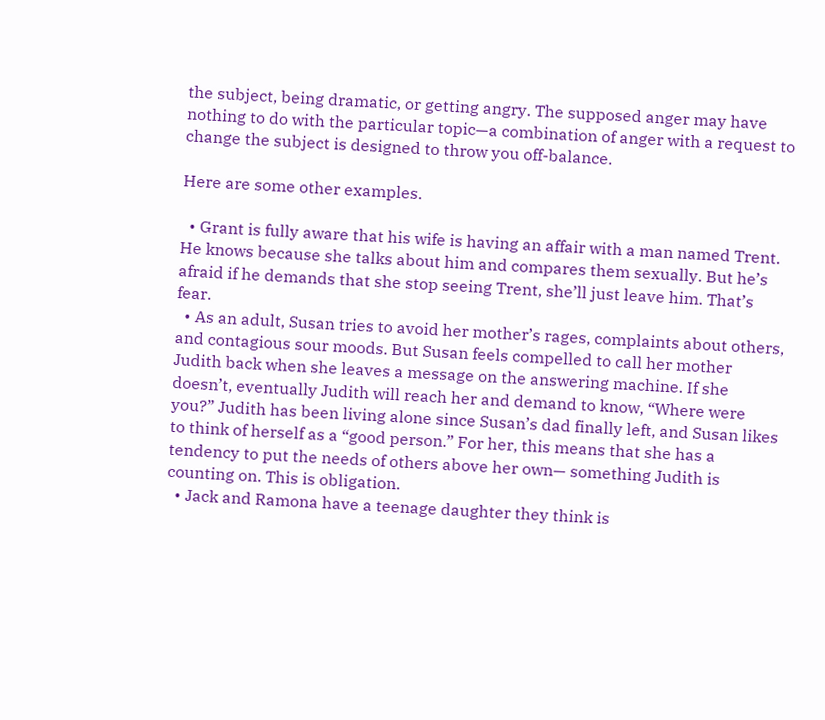the subject, being dramatic, or getting angry. The supposed anger may have nothing to do with the particular topic—a combination of anger with a request to change the subject is designed to throw you off-balance.

Here are some other examples.

  • Grant is fully aware that his wife is having an affair with a man named Trent. He knows because she talks about him and compares them sexually. But he’s afraid if he demands that she stop seeing Trent, she’ll just leave him. That’s fear.
  • As an adult, Susan tries to avoid her mother’s rages, complaints about others, and contagious sour moods. But Susan feels compelled to call her mother Judith back when she leaves a message on the answering machine. If she doesn’t, eventually Judith will reach her and demand to know, “Where were you?” Judith has been living alone since Susan’s dad finally left, and Susan likes to think of herself as a “good person.” For her, this means that she has a tendency to put the needs of others above her own— something Judith is counting on. This is obligation.
  • Jack and Ramona have a teenage daughter they think is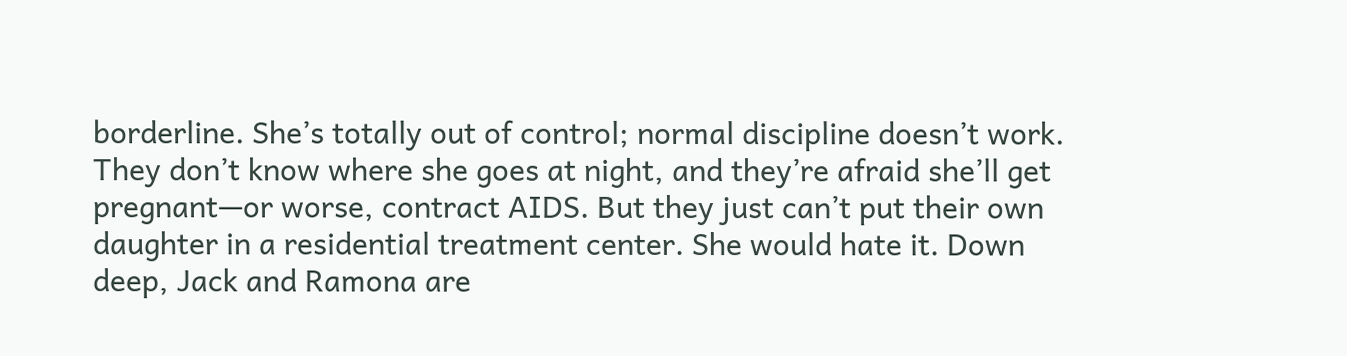borderline. She’s totally out of control; normal discipline doesn’t work. They don’t know where she goes at night, and they’re afraid she’ll get pregnant—or worse, contract AIDS. But they just can’t put their own daughter in a residential treatment center. She would hate it. Down deep, Jack and Ramona are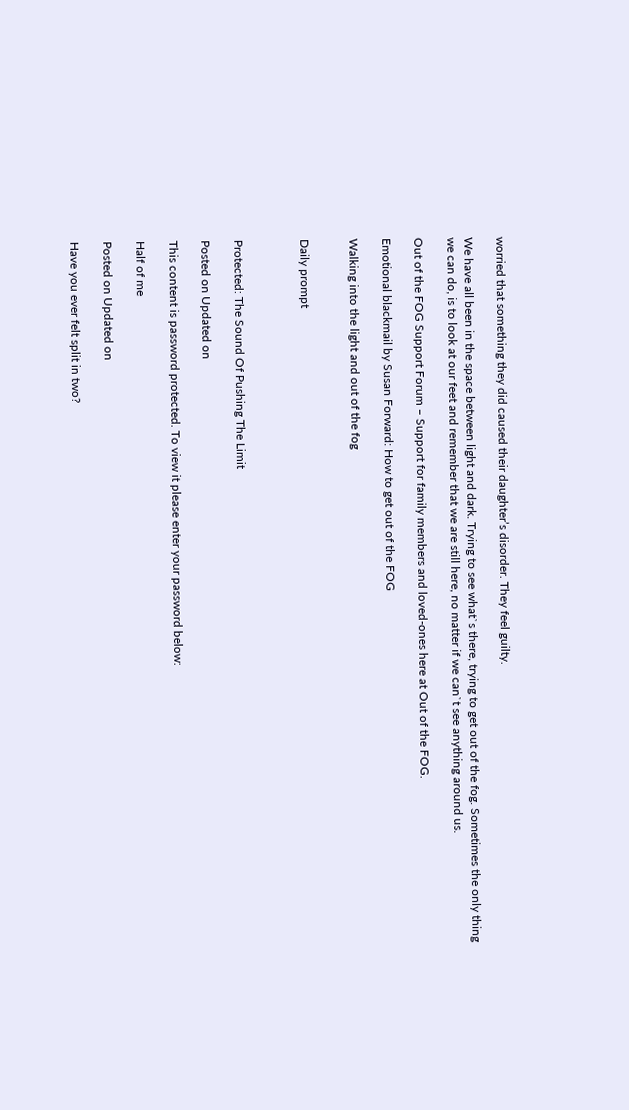worried that something they did caused their daughter’s disorder. They feel guilty.

We have all been in the space between light and dark. Trying to see what`s there, trying to get out of the fog. Sometimes the only thing we can do, is to look at our feet and remember that we are still here, no matter if we can`t see anything around us.

Out of the FOG Support Forum – Support for family members and loved-ones here at Out of the FOG.

Emotional blackmail by Susan Forward: How to get out of the FOG

Walking into the light and out of the fog


Daily prompt



Protected: The Sound Of Pushing The Limit

Posted on Updated on

This content is password protected. To view it please enter your password below:

Half of me

Posted on Updated on

Have you ever felt split in two?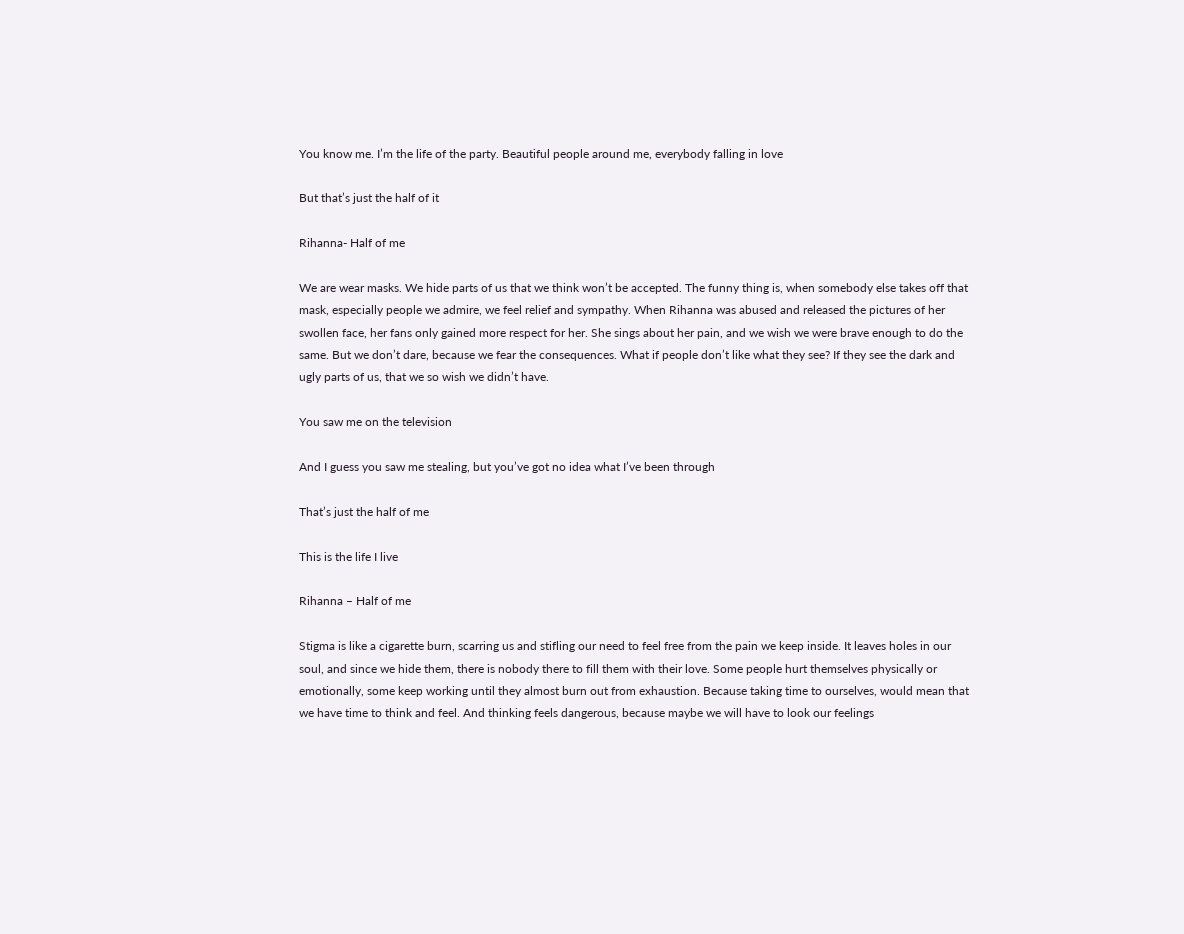You know me. I’m the life of the party. Beautiful people around me, everybody falling in love

But that’s just the half of it

Rihanna- Half of me

We are wear masks. We hide parts of us that we think won’t be accepted. The funny thing is, when somebody else takes off that mask, especially people we admire, we feel relief and sympathy. When Rihanna was abused and released the pictures of her swollen face, her fans only gained more respect for her. She sings about her pain, and we wish we were brave enough to do the same. But we don’t dare, because we fear the consequences. What if people don’t like what they see? If they see the dark and ugly parts of us, that we so wish we didn’t have.

You saw me on the television

And I guess you saw me stealing, but you’ve got no idea what I’ve been through

That’s just the half of me

This is the life I live

Rihanna – Half of me

Stigma is like a cigarette burn, scarring us and stifling our need to feel free from the pain we keep inside. It leaves holes in our soul, and since we hide them, there is nobody there to fill them with their love. Some people hurt themselves physically or emotionally, some keep working until they almost burn out from exhaustion. Because taking time to ourselves, would mean that we have time to think and feel. And thinking feels dangerous, because maybe we will have to look our feelings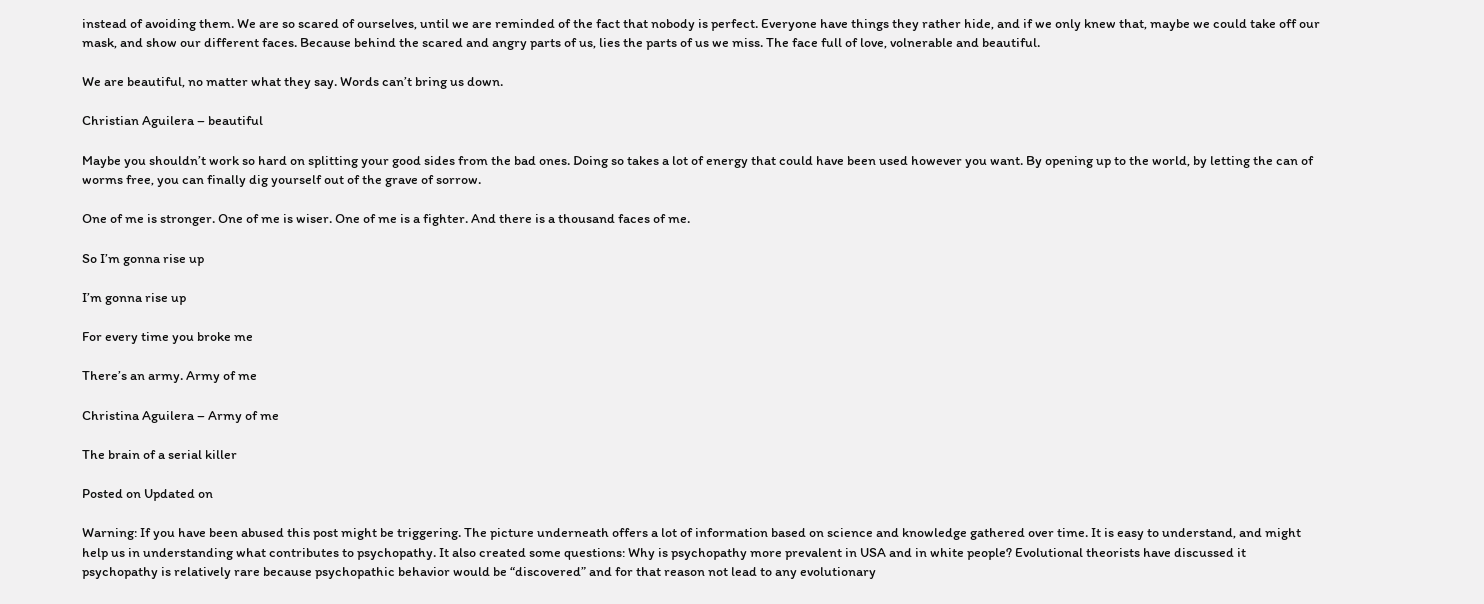instead of avoiding them. We are so scared of ourselves, until we are reminded of the fact that nobody is perfect. Everyone have things they rather hide, and if we only knew that, maybe we could take off our mask, and show our different faces. Because behind the scared and angry parts of us, lies the parts of us we miss. The face full of love, volnerable and beautiful.

We are beautiful, no matter what they say. Words can’t bring us down.

Christian Aguilera – beautiful

Maybe you shouldn’t work so hard on splitting your good sides from the bad ones. Doing so takes a lot of energy that could have been used however you want. By opening up to the world, by letting the can of worms free, you can finally dig yourself out of the grave of sorrow.

One of me is stronger. One of me is wiser. One of me is a fighter. And there is a thousand faces of me.

So I’m gonna rise up

I’m gonna rise up

For every time you broke me

There’s an army. Army of me

Christina Aguilera – Army of me

The brain of a serial killer

Posted on Updated on

Warning: If you have been abused this post might be triggering. The picture underneath offers a lot of information based on science and knowledge gathered over time. It is easy to understand, and might help us in understanding what contributes to psychopathy. It also created some questions: Why is psychopathy more prevalent in USA and in white people? Evolutional theorists have discussed it psychopathy is relatively rare because psychopathic behavior would be “discovered” and for that reason not lead to any evolutionary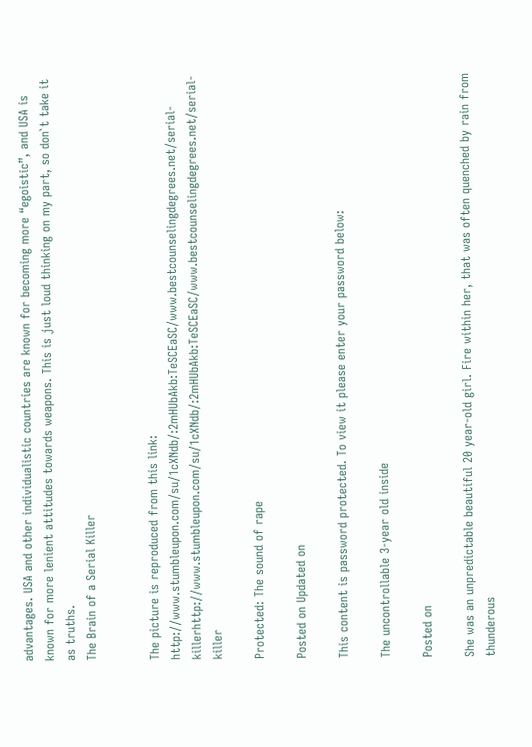advantages. USA and other individualistic countries are known for becoming more “egoistic”, and USA is known for more lenient attitudes towards weapons. This is just loud thinking on my part, so don`t take it as truths.
The Brain of a Serial Killer


The picture is reproduced from this link: http://www.stumbleupon.com/su/1cXNdb/:2mHUbAkb:TeSCEaSC/www.bestcounselingdegrees.net/serial-killerhttp://www.stumbleupon.com/su/1cXNdb/:2mHUbAkb:TeSCEaSC/www.bestcounselingdegrees.net/serial-killer

Protected: The sound of rape

Posted on Updated on

This content is password protected. To view it please enter your password below:

The uncontrollable 3-year old inside

Posted on

She was an unpredictable beautiful 20 year-old girl. Fire within her, that was often quenched by rain from thunderous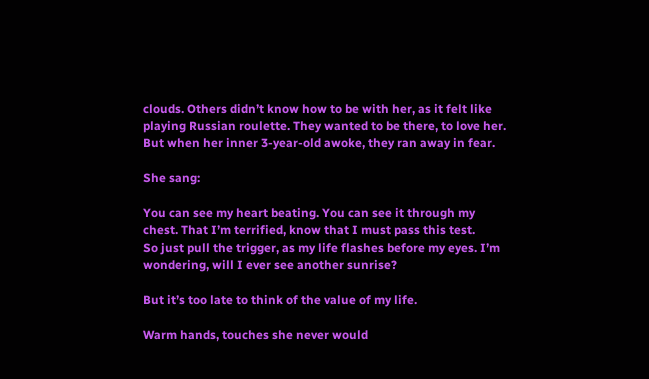clouds. Others didn’t know how to be with her, as it felt like playing Russian roulette. They wanted to be there, to love her. But when her inner 3-year-old awoke, they ran away in fear.

She sang:

You can see my heart beating. You can see it through my chest. That I’m terrified, know that I must pass this test.
So just pull the trigger, as my life flashes before my eyes. I’m wondering, will I ever see another sunrise?

But it’s too late to think of the value of my life.

Warm hands, touches she never would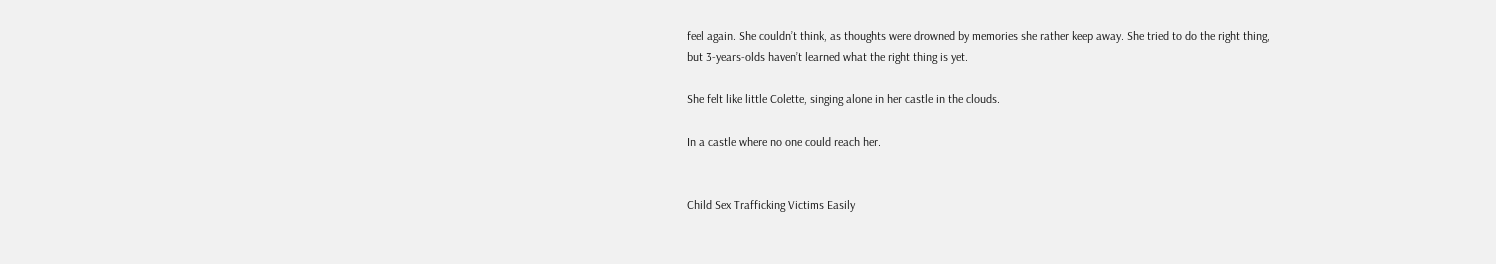feel again. She couldn’t think, as thoughts were drowned by memories she rather keep away. She tried to do the right thing, but 3-years-olds haven’t learned what the right thing is yet.

She felt like little Colette, singing alone in her castle in the clouds.

In a castle where no one could reach her.


Child Sex Trafficking Victims Easily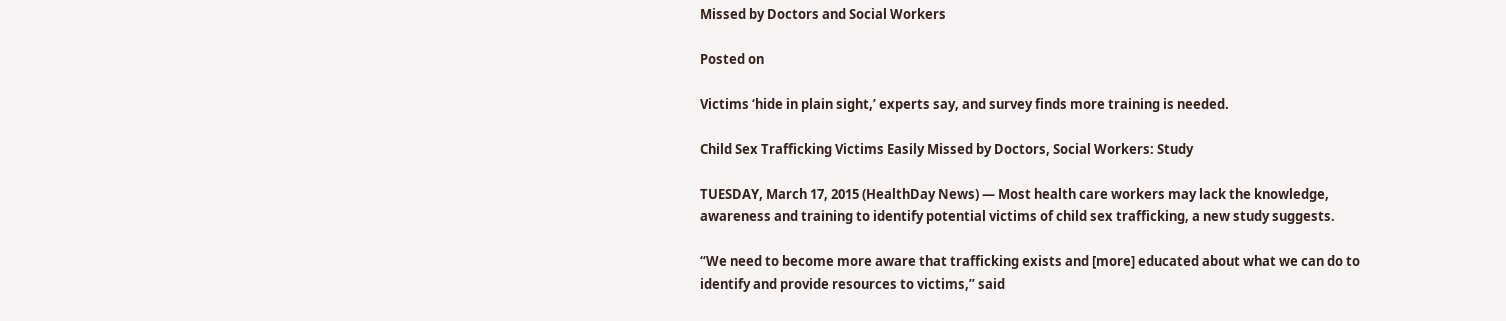Missed by Doctors and Social Workers

Posted on

Victims ‘hide in plain sight,’ experts say, and survey finds more training is needed.

Child Sex Trafficking Victims Easily Missed by Doctors, Social Workers: Study

TUESDAY, March 17, 2015 (HealthDay News) — Most health care workers may lack the knowledge, awareness and training to identify potential victims of child sex trafficking, a new study suggests.

“We need to become more aware that trafficking exists and [more] educated about what we can do to identify and provide resources to victims,” said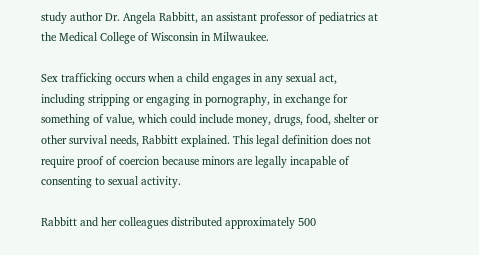study author Dr. Angela Rabbitt, an assistant professor of pediatrics at the Medical College of Wisconsin in Milwaukee.

Sex trafficking occurs when a child engages in any sexual act, including stripping or engaging in pornography, in exchange for something of value, which could include money, drugs, food, shelter or other survival needs, Rabbitt explained. This legal definition does not require proof of coercion because minors are legally incapable of consenting to sexual activity.

Rabbitt and her colleagues distributed approximately 500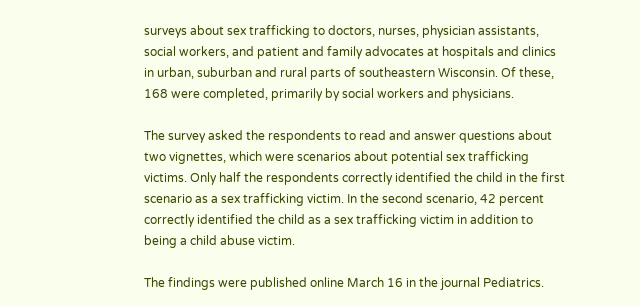surveys about sex trafficking to doctors, nurses, physician assistants, social workers, and patient and family advocates at hospitals and clinics in urban, suburban and rural parts of southeastern Wisconsin. Of these, 168 were completed, primarily by social workers and physicians.

The survey asked the respondents to read and answer questions about two vignettes, which were scenarios about potential sex trafficking victims. Only half the respondents correctly identified the child in the first scenario as a sex trafficking victim. In the second scenario, 42 percent correctly identified the child as a sex trafficking victim in addition to being a child abuse victim.

The findings were published online March 16 in the journal Pediatrics.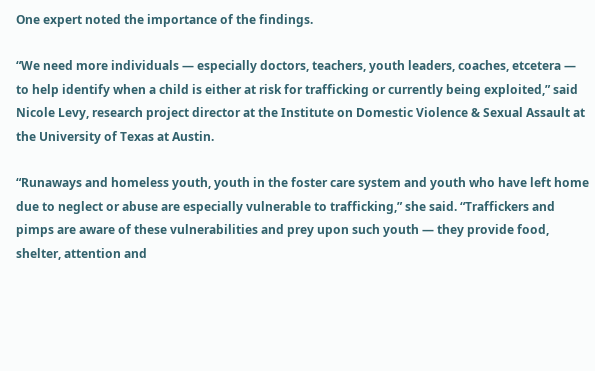One expert noted the importance of the findings.

“We need more individuals — especially doctors, teachers, youth leaders, coaches, etcetera — to help identify when a child is either at risk for trafficking or currently being exploited,” said Nicole Levy, research project director at the Institute on Domestic Violence & Sexual Assault at the University of Texas at Austin.

“Runaways and homeless youth, youth in the foster care system and youth who have left home due to neglect or abuse are especially vulnerable to trafficking,” she said. “Traffickers and pimps are aware of these vulnerabilities and prey upon such youth — they provide food, shelter, attention and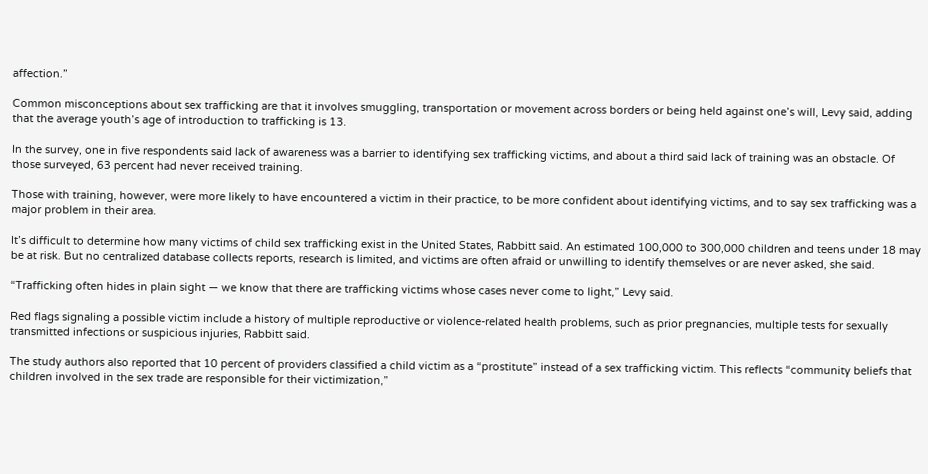affection.”

Common misconceptions about sex trafficking are that it involves smuggling, transportation or movement across borders or being held against one’s will, Levy said, adding that the average youth’s age of introduction to trafficking is 13.

In the survey, one in five respondents said lack of awareness was a barrier to identifying sex trafficking victims, and about a third said lack of training was an obstacle. Of those surveyed, 63 percent had never received training.

Those with training, however, were more likely to have encountered a victim in their practice, to be more confident about identifying victims, and to say sex trafficking was a major problem in their area.

It’s difficult to determine how many victims of child sex trafficking exist in the United States, Rabbitt said. An estimated 100,000 to 300,000 children and teens under 18 may be at risk. But no centralized database collects reports, research is limited, and victims are often afraid or unwilling to identify themselves or are never asked, she said.

“Trafficking often hides in plain sight — we know that there are trafficking victims whose cases never come to light,” Levy said.

Red flags signaling a possible victim include a history of multiple reproductive or violence-related health problems, such as prior pregnancies, multiple tests for sexually transmitted infections or suspicious injuries, Rabbitt said.

The study authors also reported that 10 percent of providers classified a child victim as a “prostitute” instead of a sex trafficking victim. This reflects “community beliefs that children involved in the sex trade are responsible for their victimization,”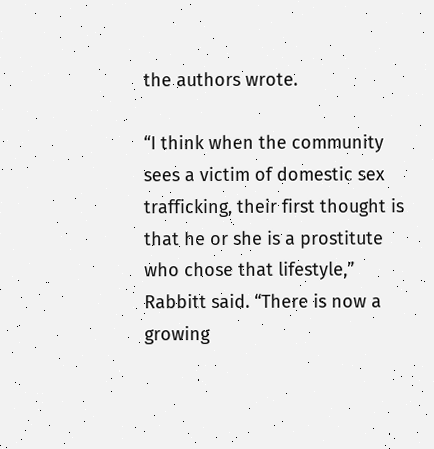the authors wrote.

“I think when the community sees a victim of domestic sex trafficking, their first thought is that he or she is a prostitute who chose that lifestyle,” Rabbitt said. “There is now a growing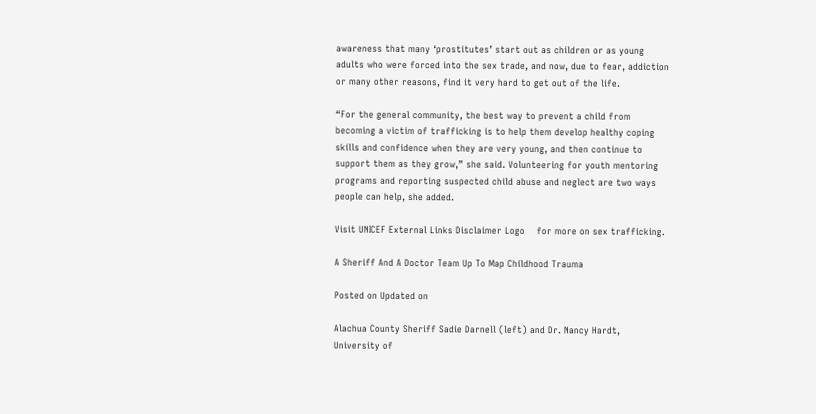awareness that many ‘prostitutes’ start out as children or as young adults who were forced into the sex trade, and now, due to fear, addiction or many other reasons, find it very hard to get out of the life.

“For the general community, the best way to prevent a child from becoming a victim of trafficking is to help them develop healthy coping skills and confidence when they are very young, and then continue to support them as they grow,” she said. Volunteering for youth mentoring programs and reporting suspected child abuse and neglect are two ways people can help, she added.

Visit UNICEF External Links Disclaimer Logo    for more on sex trafficking.

A Sheriff And A Doctor Team Up To Map Childhood Trauma

Posted on Updated on

Alachua County Sheriff Sadie Darnell (left) and Dr. Nancy Hardt, University of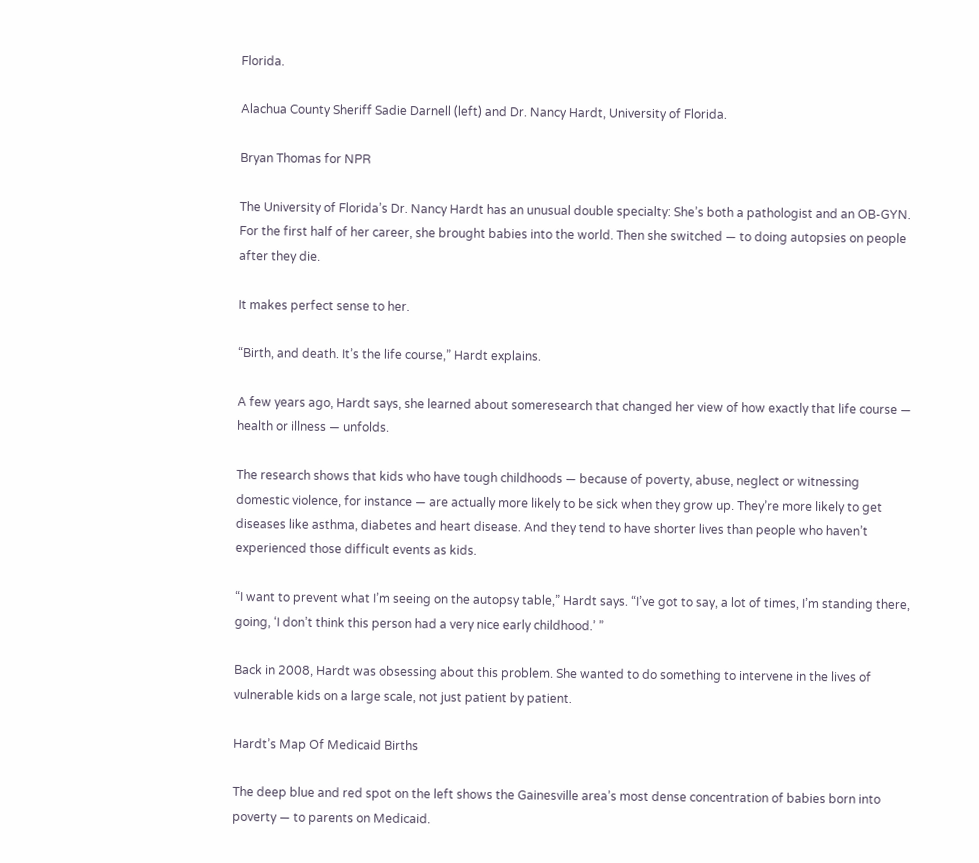Florida.

Alachua County Sheriff Sadie Darnell (left) and Dr. Nancy Hardt, University of Florida.

Bryan Thomas for NPR

The University of Florida’s Dr. Nancy Hardt has an unusual double specialty: She’s both a pathologist and an OB-GYN. For the first half of her career, she brought babies into the world. Then she switched — to doing autopsies on people after they die.

It makes perfect sense to her.

“Birth, and death. It’s the life course,” Hardt explains.

A few years ago, Hardt says, she learned about someresearch that changed her view of how exactly that life course — health or illness — unfolds.

The research shows that kids who have tough childhoods — because of poverty, abuse, neglect or witnessing domestic violence, for instance — are actually more likely to be sick when they grow up. They’re more likely to get diseases like asthma, diabetes and heart disease. And they tend to have shorter lives than people who haven’t experienced those difficult events as kids.

“I want to prevent what I’m seeing on the autopsy table,” Hardt says. “I’ve got to say, a lot of times, I’m standing there, going, ‘I don’t think this person had a very nice early childhood.’ ”

Back in 2008, Hardt was obsessing about this problem. She wanted to do something to intervene in the lives of vulnerable kids on a large scale, not just patient by patient.

Hardt’s Map Of Medicaid Births

The deep blue and red spot on the left shows the Gainesville area’s most dense concentration of babies born into poverty — to parents on Medicaid.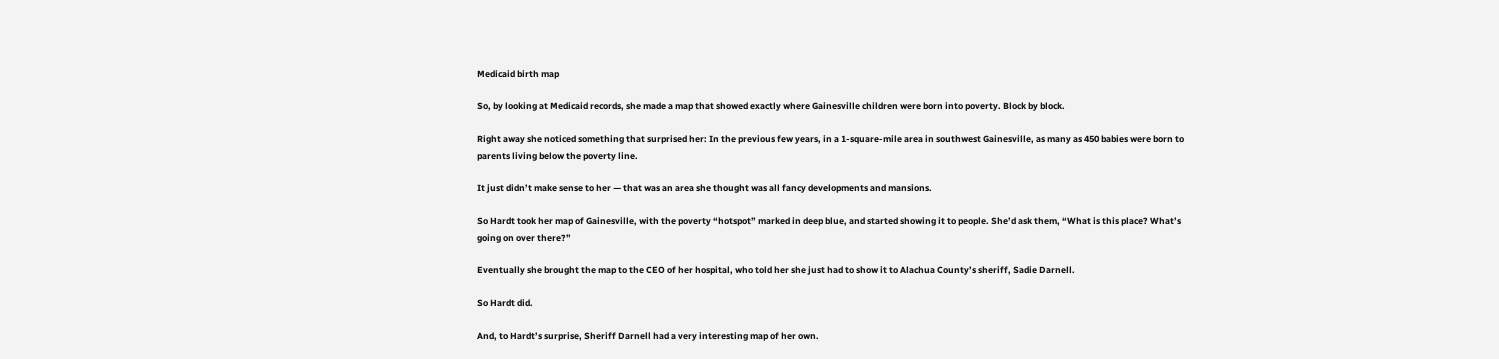Medicaid birth map

So, by looking at Medicaid records, she made a map that showed exactly where Gainesville children were born into poverty. Block by block.

Right away she noticed something that surprised her: In the previous few years, in a 1-square-mile area in southwest Gainesville, as many as 450 babies were born to parents living below the poverty line.

It just didn’t make sense to her — that was an area she thought was all fancy developments and mansions.

So Hardt took her map of Gainesville, with the poverty “hotspot” marked in deep blue, and started showing it to people. She’d ask them, “What is this place? What’s going on over there?”

Eventually she brought the map to the CEO of her hospital, who told her she just had to show it to Alachua County’s sheriff, Sadie Darnell.

So Hardt did.

And, to Hardt’s surprise, Sheriff Darnell had a very interesting map of her own.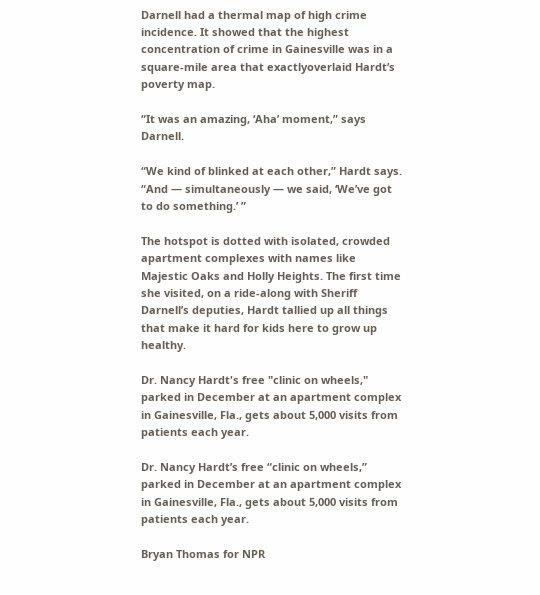Darnell had a thermal map of high crime incidence. It showed that the highest concentration of crime in Gainesville was in a square-mile area that exactlyoverlaid Hardt’s poverty map.

“It was an amazing, ‘Aha’ moment,” says Darnell.

“We kind of blinked at each other,” Hardt says. “And — simultaneously — we said, ‘We’ve got to do something.’ ”

The hotspot is dotted with isolated, crowded apartment complexes with names like Majestic Oaks and Holly Heights. The first time she visited, on a ride-along with Sheriff Darnell’s deputies, Hardt tallied up all things that make it hard for kids here to grow up healthy.

Dr. Nancy Hardt's free "clinic on wheels," parked in December at an apartment complex in Gainesville, Fla., gets about 5,000 visits from patients each year.

Dr. Nancy Hardt’s free “clinic on wheels,” parked in December at an apartment complex in Gainesville, Fla., gets about 5,000 visits from patients each year.

Bryan Thomas for NPR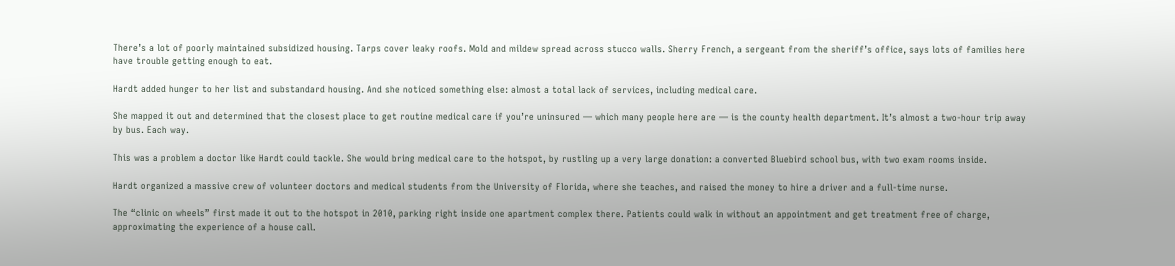There’s a lot of poorly maintained subsidized housing. Tarps cover leaky roofs. Mold and mildew spread across stucco walls. Sherry French, a sergeant from the sheriff’s office, says lots of families here have trouble getting enough to eat.

Hardt added hunger to her list and substandard housing. And she noticed something else: almost a total lack of services, including medical care.

She mapped it out and determined that the closest place to get routine medical care if you’re uninsured — which many people here are — is the county health department. It’s almost a two-hour trip away by bus. Each way.

This was a problem a doctor like Hardt could tackle. She would bring medical care to the hotspot, by rustling up a very large donation: a converted Bluebird school bus, with two exam rooms inside.

Hardt organized a massive crew of volunteer doctors and medical students from the University of Florida, where she teaches, and raised the money to hire a driver and a full-time nurse.

The “clinic on wheels” first made it out to the hotspot in 2010, parking right inside one apartment complex there. Patients could walk in without an appointment and get treatment free of charge, approximating the experience of a house call.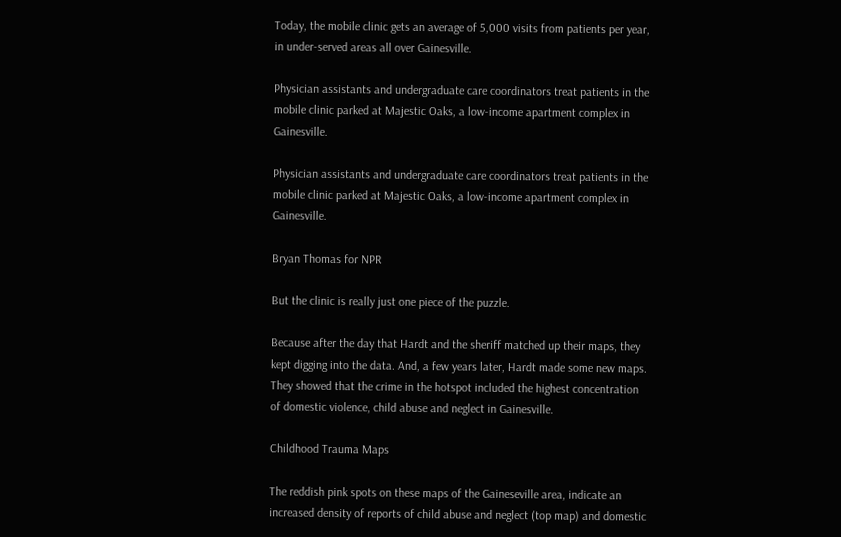Today, the mobile clinic gets an average of 5,000 visits from patients per year, in under-served areas all over Gainesville.

Physician assistants and undergraduate care coordinators treat patients in the mobile clinic parked at Majestic Oaks, a low-income apartment complex in Gainesville.

Physician assistants and undergraduate care coordinators treat patients in the mobile clinic parked at Majestic Oaks, a low-income apartment complex in Gainesville.

Bryan Thomas for NPR

But the clinic is really just one piece of the puzzle.

Because after the day that Hardt and the sheriff matched up their maps, they kept digging into the data. And, a few years later, Hardt made some new maps. They showed that the crime in the hotspot included the highest concentration of domestic violence, child abuse and neglect in Gainesville.

Childhood Trauma Maps

The reddish pink spots on these maps of the Gaineseville area, indicate an increased density of reports of child abuse and neglect (top map) and domestic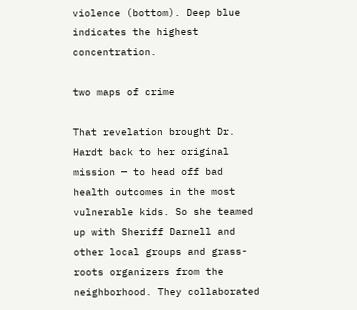violence (bottom). Deep blue indicates the highest concentration.

two maps of crime

That revelation brought Dr. Hardt back to her original mission — to head off bad health outcomes in the most vulnerable kids. So she teamed up with Sheriff Darnell and other local groups and grass-roots organizers from the neighborhood. They collaborated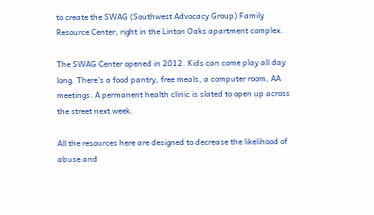to create the SWAG (Southwest Advocacy Group) Family Resource Center, right in the Linton Oaks apartment complex.

The SWAG Center opened in 2012. Kids can come play all day long. There’s a food pantry, free meals, a computer room, AA meetings. A permanent health clinic is slated to open up across the street next week.

All the resources here are designed to decrease the likelihood of abuse and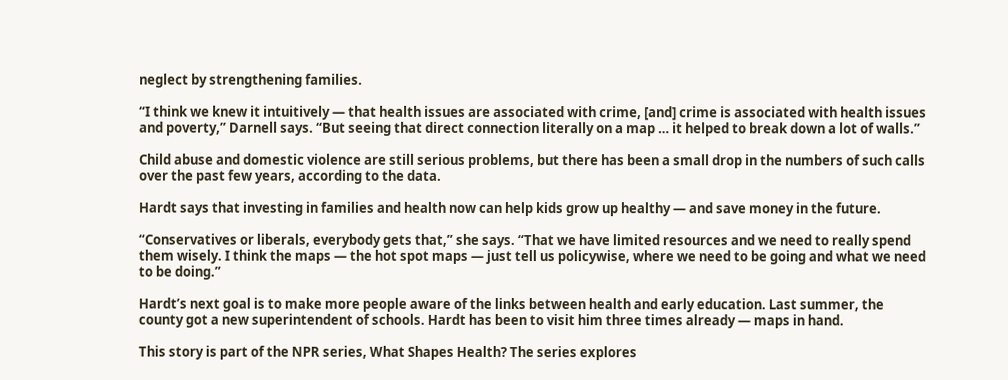neglect by strengthening families.

“I think we knew it intuitively — that health issues are associated with crime, [and] crime is associated with health issues and poverty,” Darnell says. “But seeing that direct connection literally on a map … it helped to break down a lot of walls.”

Child abuse and domestic violence are still serious problems, but there has been a small drop in the numbers of such calls over the past few years, according to the data.

Hardt says that investing in families and health now can help kids grow up healthy — and save money in the future.

“Conservatives or liberals, everybody gets that,” she says. “That we have limited resources and we need to really spend them wisely. I think the maps — the hot spot maps — just tell us policywise, where we need to be going and what we need to be doing.”

Hardt’s next goal is to make more people aware of the links between health and early education. Last summer, the county got a new superintendent of schools. Hardt has been to visit him three times already — maps in hand.

This story is part of the NPR series, What Shapes Health? The series explores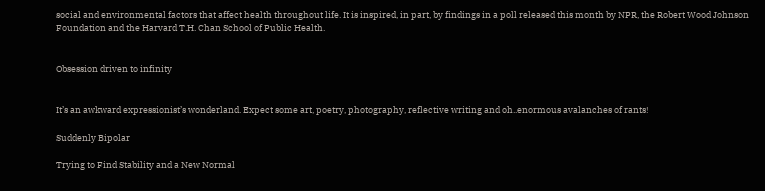social and environmental factors that affect health throughout life. It is inspired, in part, by findings in a poll released this month by NPR, the Robert Wood Johnson Foundation and the Harvard T.H. Chan School of Public Health.


Obsession driven to infinity


It’s an awkward expressionist’s wonderland. Expect some art, poetry, photography, reflective writing and oh..enormous avalanches of rants!

Suddenly Bipolar

Trying to Find Stability and a New Normal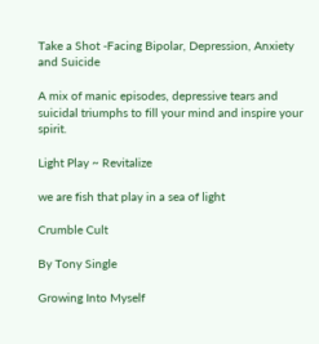Take a Shot -Facing Bipolar, Depression, Anxiety and Suicide

A mix of manic episodes, depressive tears and suicidal triumphs to fill your mind and inspire your spirit.

Light Play ~ Revitalize

we are fish that play in a sea of light

Crumble Cult

By Tony Single

Growing Into Myself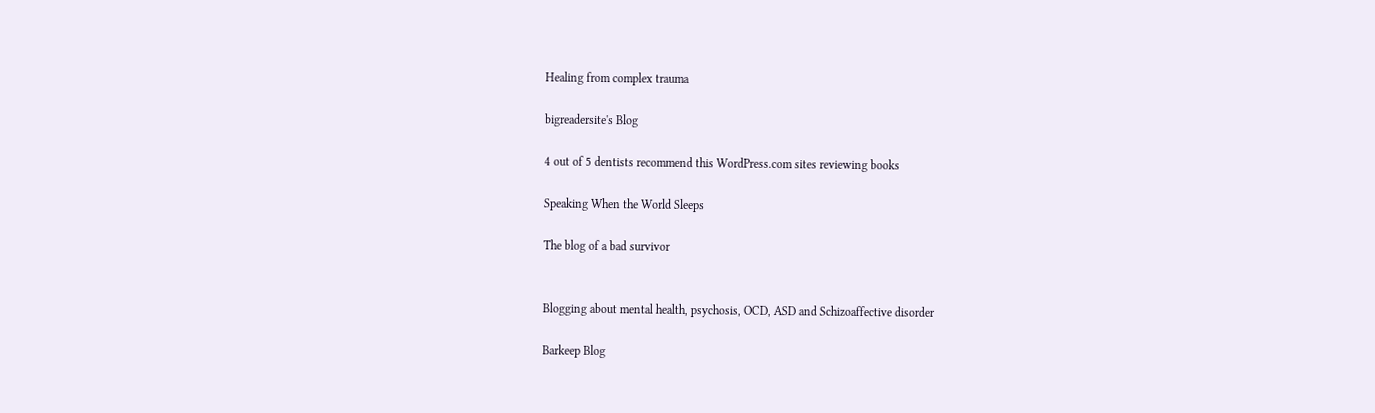Healing from complex trauma

bigreadersite's Blog

4 out of 5 dentists recommend this WordPress.com sites reviewing books

Speaking When the World Sleeps

The blog of a bad survivor


Blogging about mental health, psychosis, OCD, ASD and Schizoaffective disorder

Barkeep Blog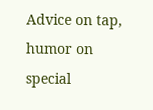Advice on tap, humor on special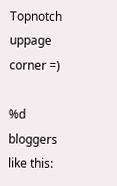Topnotch uppage corner =)

%d bloggers like this: